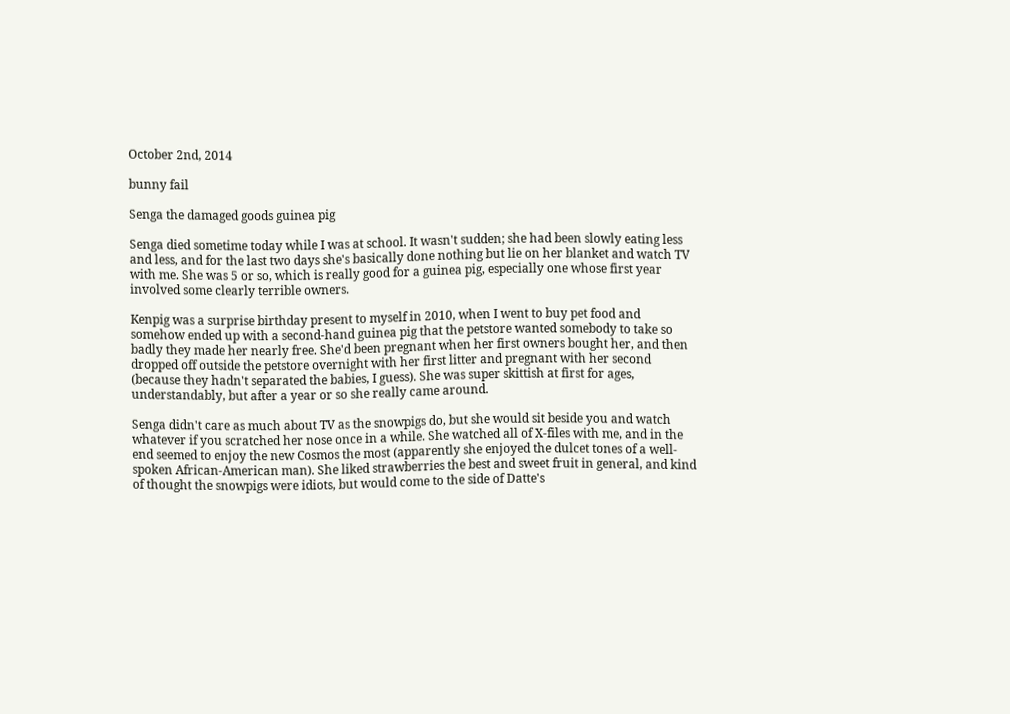October 2nd, 2014

bunny fail

Senga the damaged goods guinea pig

Senga died sometime today while I was at school. It wasn't sudden; she had been slowly eating less and less, and for the last two days she's basically done nothing but lie on her blanket and watch TV with me. She was 5 or so, which is really good for a guinea pig, especially one whose first year involved some clearly terrible owners.

Kenpig was a surprise birthday present to myself in 2010, when I went to buy pet food and somehow ended up with a second-hand guinea pig that the petstore wanted somebody to take so badly they made her nearly free. She'd been pregnant when her first owners bought her, and then dropped off outside the petstore overnight with her first litter and pregnant with her second (because they hadn't separated the babies, I guess). She was super skittish at first for ages, understandably, but after a year or so she really came around.

Senga didn't care as much about TV as the snowpigs do, but she would sit beside you and watch whatever if you scratched her nose once in a while. She watched all of X-files with me, and in the end seemed to enjoy the new Cosmos the most (apparently she enjoyed the dulcet tones of a well-spoken African-American man). She liked strawberries the best and sweet fruit in general, and kind of thought the snowpigs were idiots, but would come to the side of Datte's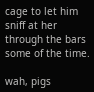cage to let him sniff at her through the bars some of the time.

wah, pigs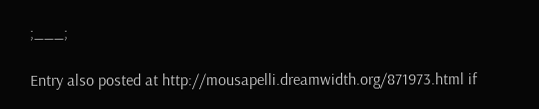;___;

Entry also posted at http://mousapelli.dreamwidth.org/871973.html if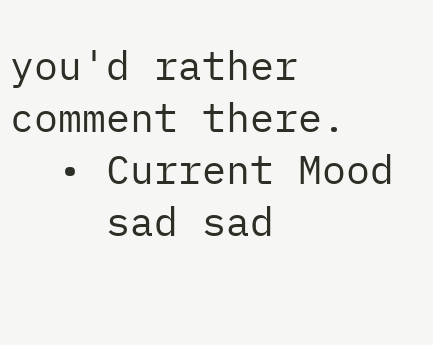you'd rather comment there.
  • Current Mood
    sad sad